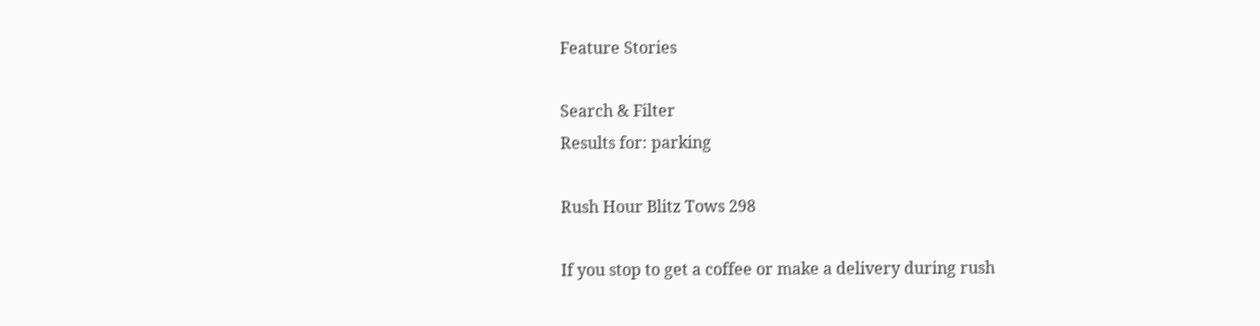Feature Stories

Search & Filter
Results for: parking

Rush Hour Blitz Tows 298

If you stop to get a coffee or make a delivery during rush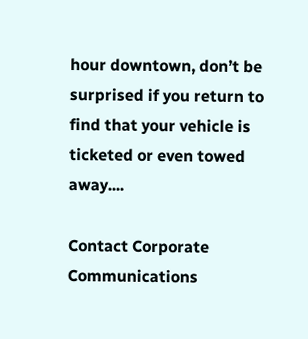hour downtown, don’t be surprised if you return to find that your vehicle is ticketed or even towed away....

Contact Corporate Communications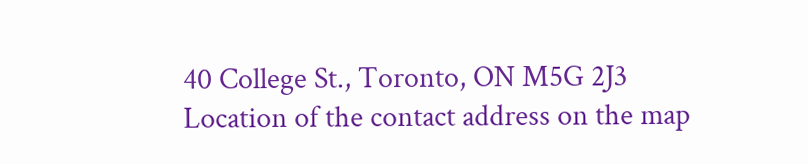40 College St., Toronto, ON M5G 2J3
Location of the contact address on the map